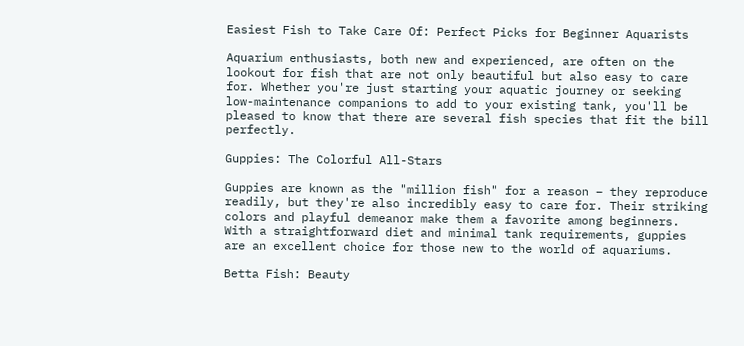Easiest Fish to Take Care Of: Perfect Picks for Beginner Aquarists

Aquarium enthusiasts, both new and experienced, are often on the lookout for fish that are not only beautiful but also easy to care for. Whether you're just starting your aquatic journey or seeking low-maintenance companions to add to your existing tank, you'll be pleased to know that there are several fish species that fit the bill perfectly.

Guppies: The Colorful All-Stars

Guppies are known as the "million fish" for a reason – they reproduce readily, but they're also incredibly easy to care for. Their striking colors and playful demeanor make them a favorite among beginners. With a straightforward diet and minimal tank requirements, guppies are an excellent choice for those new to the world of aquariums.

Betta Fish: Beauty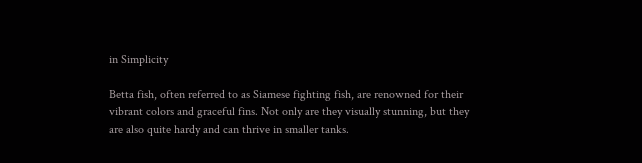in Simplicity

Betta fish, often referred to as Siamese fighting fish, are renowned for their vibrant colors and graceful fins. Not only are they visually stunning, but they are also quite hardy and can thrive in smaller tanks.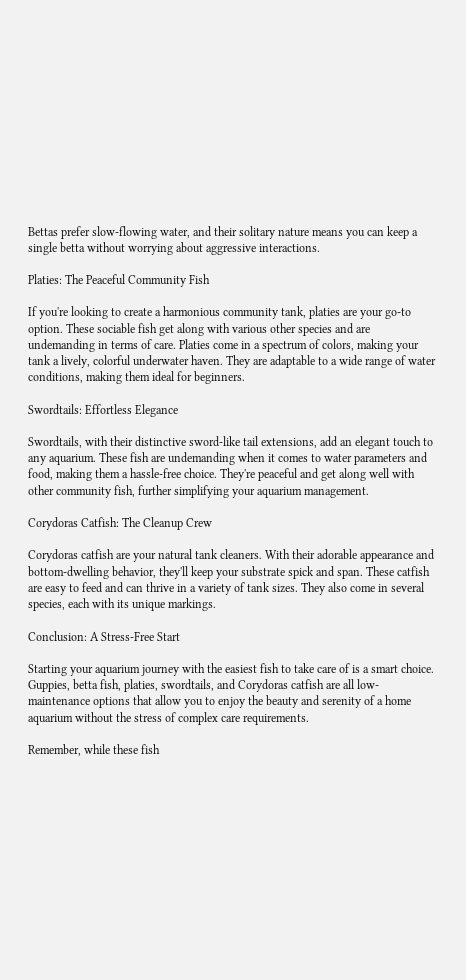Bettas prefer slow-flowing water, and their solitary nature means you can keep a single betta without worrying about aggressive interactions.

Platies: The Peaceful Community Fish

If you're looking to create a harmonious community tank, platies are your go-to option. These sociable fish get along with various other species and are undemanding in terms of care. Platies come in a spectrum of colors, making your tank a lively, colorful underwater haven. They are adaptable to a wide range of water conditions, making them ideal for beginners.

Swordtails: Effortless Elegance

Swordtails, with their distinctive sword-like tail extensions, add an elegant touch to any aquarium. These fish are undemanding when it comes to water parameters and food, making them a hassle-free choice. They're peaceful and get along well with other community fish, further simplifying your aquarium management.

Corydoras Catfish: The Cleanup Crew

Corydoras catfish are your natural tank cleaners. With their adorable appearance and bottom-dwelling behavior, they'll keep your substrate spick and span. These catfish are easy to feed and can thrive in a variety of tank sizes. They also come in several species, each with its unique markings.

Conclusion: A Stress-Free Start

Starting your aquarium journey with the easiest fish to take care of is a smart choice. Guppies, betta fish, platies, swordtails, and Corydoras catfish are all low-maintenance options that allow you to enjoy the beauty and serenity of a home aquarium without the stress of complex care requirements.

Remember, while these fish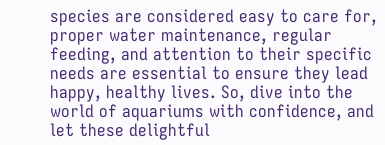species are considered easy to care for, proper water maintenance, regular feeding, and attention to their specific needs are essential to ensure they lead happy, healthy lives. So, dive into the world of aquariums with confidence, and let these delightful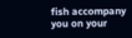fish accompany you on your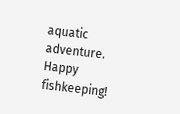aquatic adventure. Happy fishkeeping!